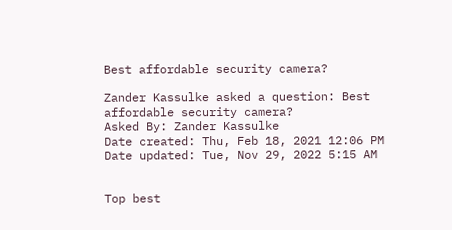Best affordable security camera?

Zander Kassulke asked a question: Best affordable security camera?
Asked By: Zander Kassulke
Date created: Thu, Feb 18, 2021 12:06 PM
Date updated: Tue, Nov 29, 2022 5:15 AM


Top best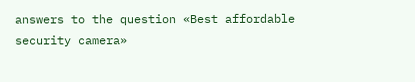answers to the question «Best affordable security camera»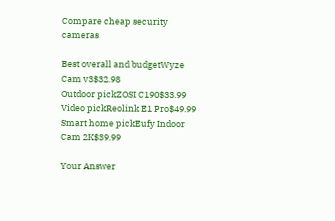Compare cheap security cameras

Best overall and budgetWyze Cam v3$32.98
Outdoor pickZOSI C190$33.99
Video pickReolink E1 Pro$49.99
Smart home pickEufy Indoor Cam 2K$39.99

Your Answer